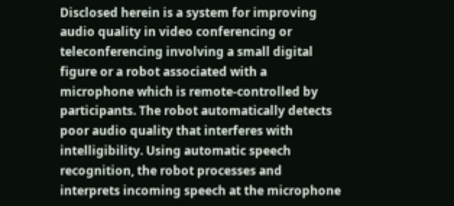Disclosed herein is a system for improving audio quality in video conferencing or teleconferencing involving a small digital figure or a robot associated with a microphone which is remote-controlled by participants. The robot automatically detects poor audio quality that interferes with intelligibility. Using automatic speech recognition, the robot processes and interprets incoming speech at the microphone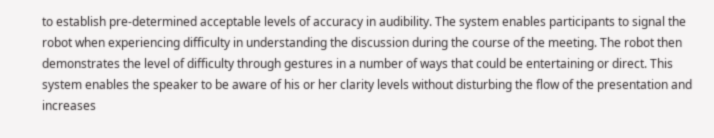to establish pre-determined acceptable levels of accuracy in audibility. The system enables participants to signal the robot when experiencing difficulty in understanding the discussion during the course of the meeting. The robot then demonstrates the level of difficulty through gestures in a number of ways that could be entertaining or direct. This system enables the speaker to be aware of his or her clarity levels without disturbing the flow of the presentation and increases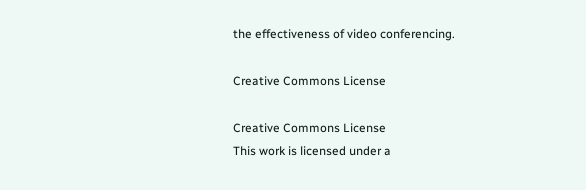the effectiveness of video conferencing.

Creative Commons License

Creative Commons License
This work is licensed under a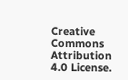Creative Commons Attribution 4.0 License.